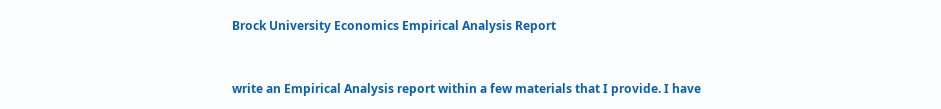Brock University Economics Empirical Analysis Report


write an Empirical Analysis report within a few materials that I provide. I have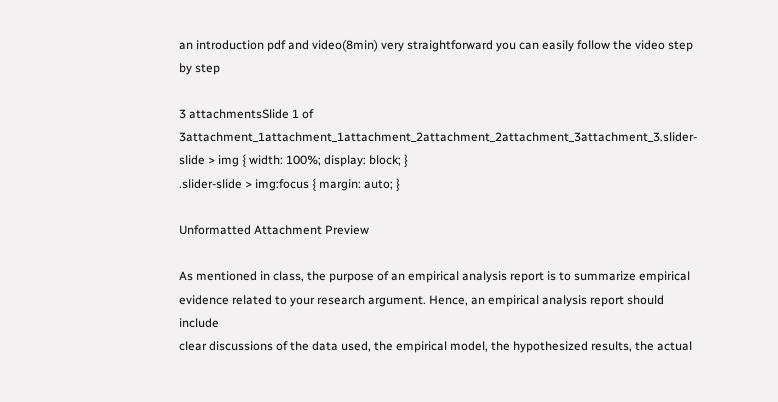an introduction pdf and video(8min) very straightforward you can easily follow the video step by step

3 attachmentsSlide 1 of 3attachment_1attachment_1attachment_2attachment_2attachment_3attachment_3.slider-slide > img { width: 100%; display: block; }
.slider-slide > img:focus { margin: auto; }

Unformatted Attachment Preview

As mentioned in class, the purpose of an empirical analysis report is to summarize empirical
evidence related to your research argument. Hence, an empirical analysis report should include
clear discussions of the data used, the empirical model, the hypothesized results, the actual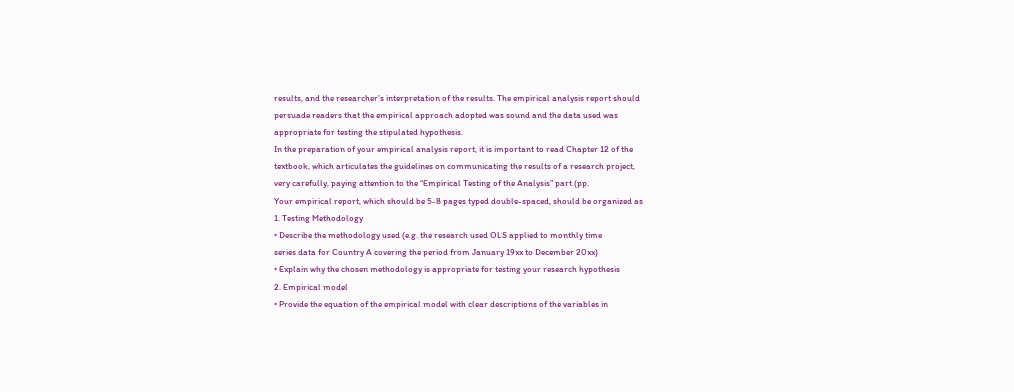results, and the researcher’s interpretation of the results. The empirical analysis report should
persuade readers that the empirical approach adopted was sound and the data used was
appropriate for testing the stipulated hypothesis.
In the preparation of your empirical analysis report, it is important to read Chapter 12 of the
textbook, which articulates the guidelines on communicating the results of a research project,
very carefully, paying attention to the “Empirical Testing of the Analysis” part (pp.
Your empirical report, which should be 5-8 pages typed double-spaced, should be organized as
1. Testing Methodology
• Describe the methodology used (e.g. the research used OLS applied to monthly time
series data for Country A covering the period from January 19xx to December 20xx)
• Explain why the chosen methodology is appropriate for testing your research hypothesis
2. Empirical model
• Provide the equation of the empirical model with clear descriptions of the variables in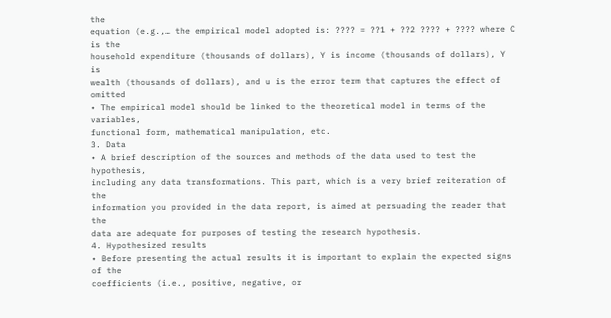the
equation (e.g.,… the empirical model adopted is: ???? = ??1 + ??2 ???? + ???? where C is the
household expenditure (thousands of dollars), Y is income (thousands of dollars), Y is
wealth (thousands of dollars), and u is the error term that captures the effect of omitted
• The empirical model should be linked to the theoretical model in terms of the variables,
functional form, mathematical manipulation, etc.
3. Data
• A brief description of the sources and methods of the data used to test the hypothesis,
including any data transformations. This part, which is a very brief reiteration of the
information you provided in the data report, is aimed at persuading the reader that the
data are adequate for purposes of testing the research hypothesis.
4. Hypothesized results
• Before presenting the actual results it is important to explain the expected signs of the
coefficients (i.e., positive, negative, or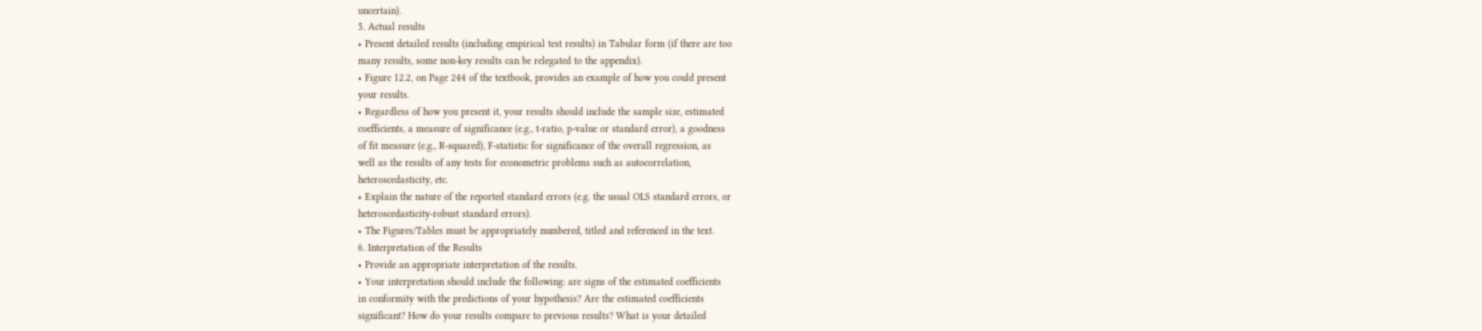uncertain).
5. Actual results
• Present detailed results (including empirical test results) in Tabular form (if there are too
many results, some non-key results can be relegated to the appendix).
• Figure 12.2, on Page 244 of the textbook, provides an example of how you could present
your results.
• Regardless of how you present it, your results should include the sample size, estimated
coefficients, a measure of significance (e.g., t-ratio, p-value or standard error), a goodness
of fit measure (e.g., R-squared), F-statistic for significance of the overall regression, as
well as the results of any tests for econometric problems such as autocorrelation,
heteroscedasticity, etc.
• Explain the nature of the reported standard errors (e.g. the usual OLS standard errors, or
heteroscedasticity-robust standard errors).
• The Figures/Tables must be appropriately numbered, titled and referenced in the text.
6. Interpretation of the Results
• Provide an appropriate interpretation of the results.
• Your interpretation should include the following: are signs of the estimated coefficients
in conformity with the predictions of your hypothesis? Are the estimated coefficients
significant? How do your results compare to previous results? What is your detailed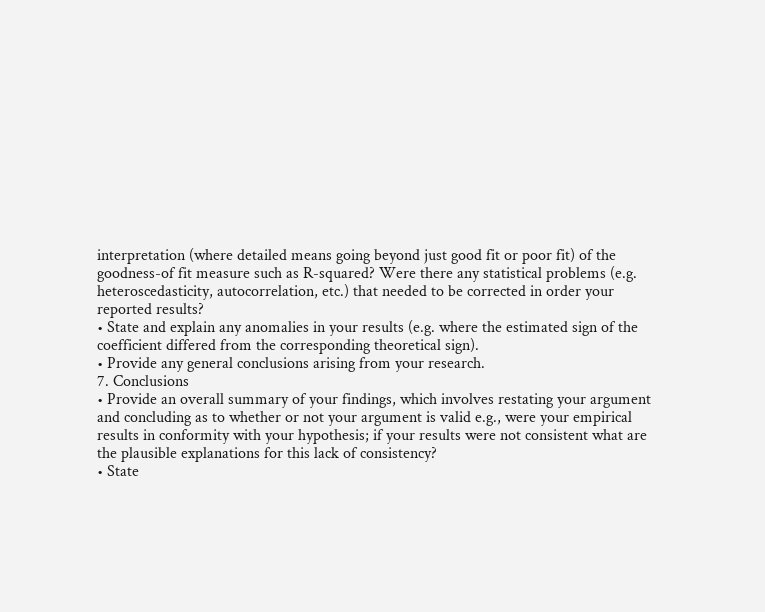interpretation (where detailed means going beyond just good fit or poor fit) of the
goodness-of fit measure such as R-squared? Were there any statistical problems (e.g.
heteroscedasticity, autocorrelation, etc.) that needed to be corrected in order your
reported results?
• State and explain any anomalies in your results (e.g. where the estimated sign of the
coefficient differed from the corresponding theoretical sign).
• Provide any general conclusions arising from your research.
7. Conclusions
• Provide an overall summary of your findings, which involves restating your argument
and concluding as to whether or not your argument is valid e.g., were your empirical
results in conformity with your hypothesis; if your results were not consistent what are
the plausible explanations for this lack of consistency?
• State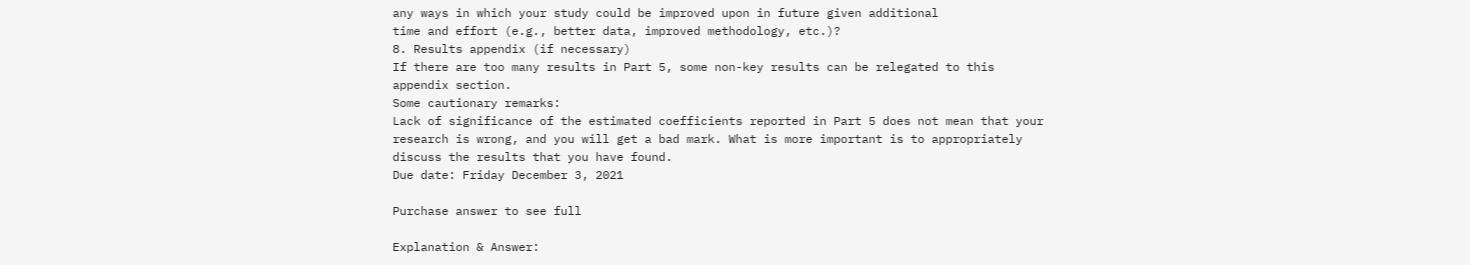any ways in which your study could be improved upon in future given additional
time and effort (e.g., better data, improved methodology, etc.)?
8. Results appendix (if necessary)
If there are too many results in Part 5, some non-key results can be relegated to this
appendix section.
Some cautionary remarks:
Lack of significance of the estimated coefficients reported in Part 5 does not mean that your
research is wrong, and you will get a bad mark. What is more important is to appropriately
discuss the results that you have found.
Due date: Friday December 3, 2021

Purchase answer to see full

Explanation & Answer: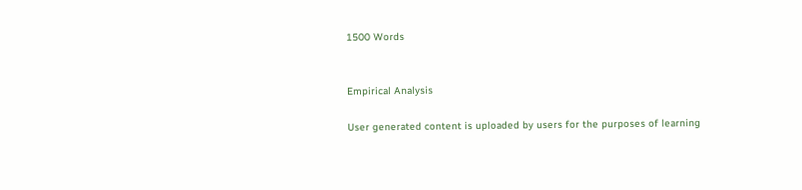1500 Words


Empirical Analysis

User generated content is uploaded by users for the purposes of learning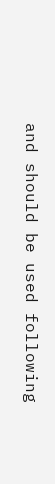and should be used following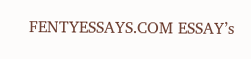FENTYESSAYS.COM ESSAY’s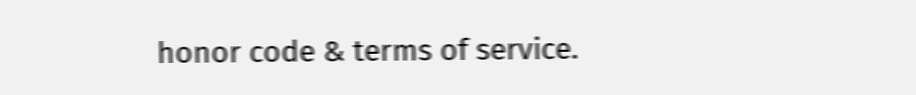honor code & terms of service.